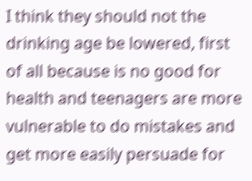I think they should not the drinking age be lowered, first of all because is no good for health and teenagers are more vulnerable to do mistakes and get more easily persuade for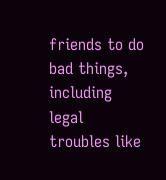friends to do bad things, including legal troubles like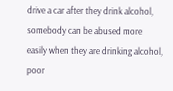drive a car after they drink alcohol, somebody can be abused more easily when they are drinking alcohol, poor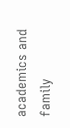academics and family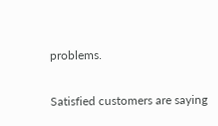problems.


Satisfied customers are saying